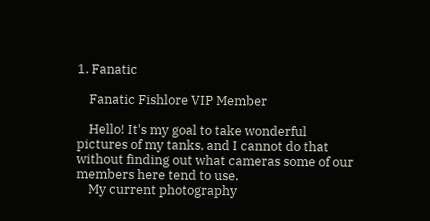1. Fanatic

    Fanatic Fishlore VIP Member

    Hello! It's my goal to take wonderful pictures of my tanks, and I cannot do that without finding out what cameras some of our members here tend to use.
    My current photography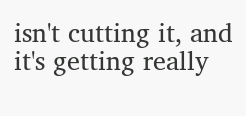isn't cutting it, and it's getting really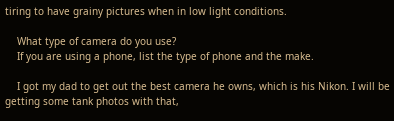tiring to have grainy pictures when in low light conditions.

    What type of camera do you use?
    If you are using a phone, list the type of phone and the make.

    I got my dad to get out the best camera he owns, which is his Nikon. I will be getting some tank photos with that,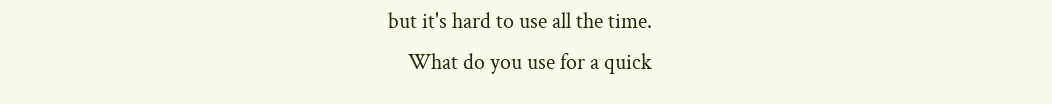but it's hard to use all the time.
    What do you use for a quick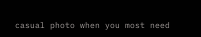casual photo when you most need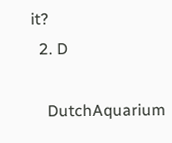it?
  2. D

    DutchAquarium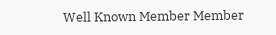Well Known Member Member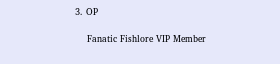3. OP

    Fanatic Fishlore VIP Member